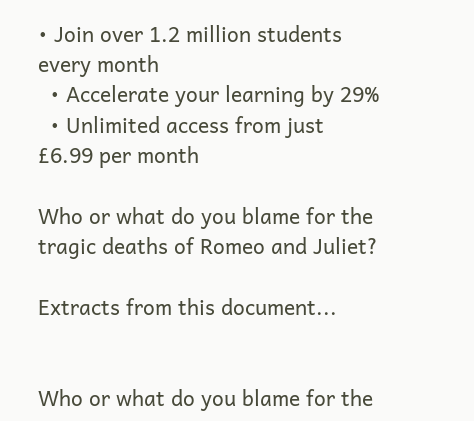• Join over 1.2 million students every month
  • Accelerate your learning by 29%
  • Unlimited access from just £6.99 per month

Who or what do you blame for the tragic deaths of Romeo and Juliet?

Extracts from this document...


Who or what do you blame for the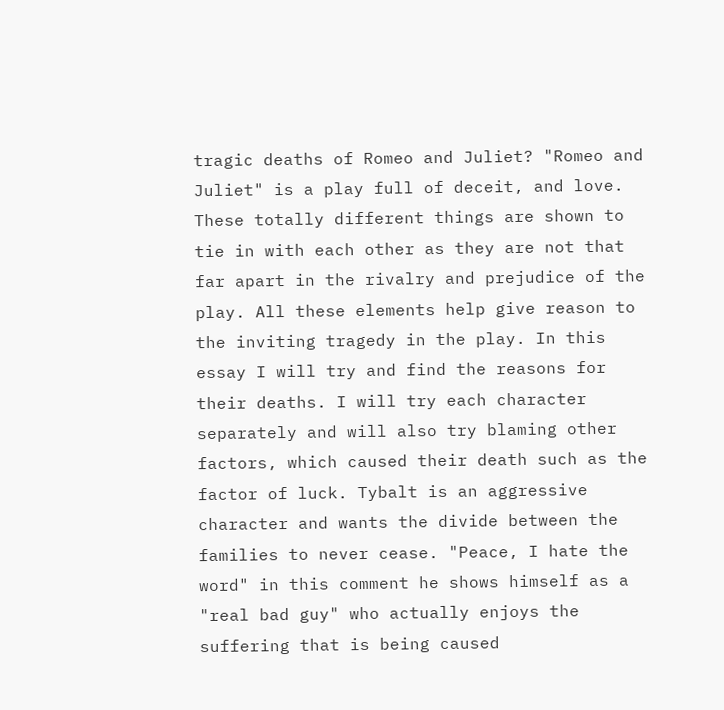tragic deaths of Romeo and Juliet? "Romeo and Juliet" is a play full of deceit, and love. These totally different things are shown to tie in with each other as they are not that far apart in the rivalry and prejudice of the play. All these elements help give reason to the inviting tragedy in the play. In this essay I will try and find the reasons for their deaths. I will try each character separately and will also try blaming other factors, which caused their death such as the factor of luck. Tybalt is an aggressive character and wants the divide between the families to never cease. "Peace, I hate the word" in this comment he shows himself as a "real bad guy" who actually enjoys the suffering that is being caused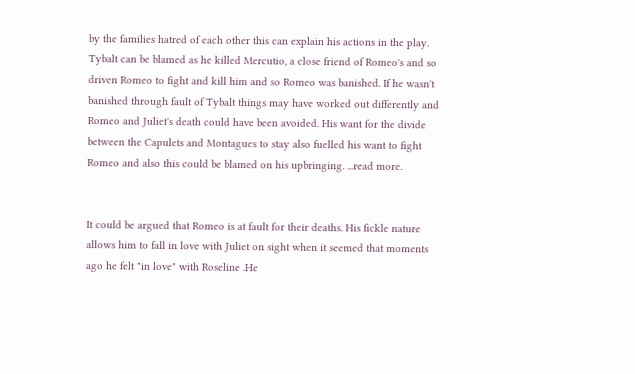by the families hatred of each other this can explain his actions in the play. Tybalt can be blamed as he killed Mercutio, a close friend of Romeo's and so driven Romeo to fight and kill him and so Romeo was banished. If he wasn't banished through fault of Tybalt things may have worked out differently and Romeo and Juliet's death could have been avoided. His want for the divide between the Capulets and Montagues to stay also fuelled his want to fight Romeo and also this could be blamed on his upbringing. ...read more.


It could be argued that Romeo is at fault for their deaths. His fickle nature allows him to fall in love with Juliet on sight when it seemed that moments ago he felt "in love" with Roseline .He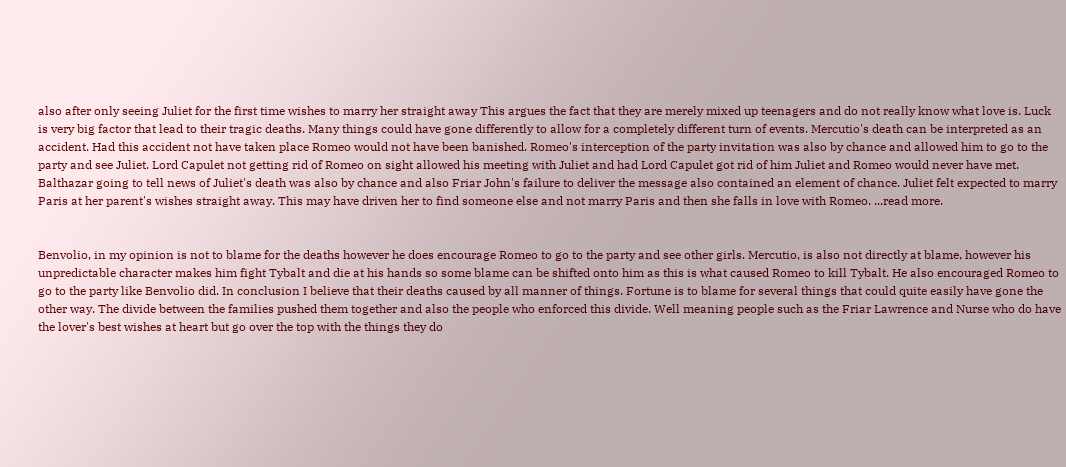also after only seeing Juliet for the first time wishes to marry her straight away This argues the fact that they are merely mixed up teenagers and do not really know what love is. Luck is very big factor that lead to their tragic deaths. Many things could have gone differently to allow for a completely different turn of events. Mercutio's death can be interpreted as an accident. Had this accident not have taken place Romeo would not have been banished. Romeo's interception of the party invitation was also by chance and allowed him to go to the party and see Juliet. Lord Capulet not getting rid of Romeo on sight allowed his meeting with Juliet and had Lord Capulet got rid of him Juliet and Romeo would never have met. Balthazar going to tell news of Juliet's death was also by chance and also Friar John's failure to deliver the message also contained an element of chance. Juliet felt expected to marry Paris at her parent's wishes straight away. This may have driven her to find someone else and not marry Paris and then she falls in love with Romeo. ...read more.


Benvolio, in my opinion is not to blame for the deaths however he does encourage Romeo to go to the party and see other girls. Mercutio, is also not directly at blame, however his unpredictable character makes him fight Tybalt and die at his hands so some blame can be shifted onto him as this is what caused Romeo to kill Tybalt. He also encouraged Romeo to go to the party like Benvolio did. In conclusion I believe that their deaths caused by all manner of things. Fortune is to blame for several things that could quite easily have gone the other way. The divide between the families pushed them together and also the people who enforced this divide. Well meaning people such as the Friar Lawrence and Nurse who do have the lover's best wishes at heart but go over the top with the things they do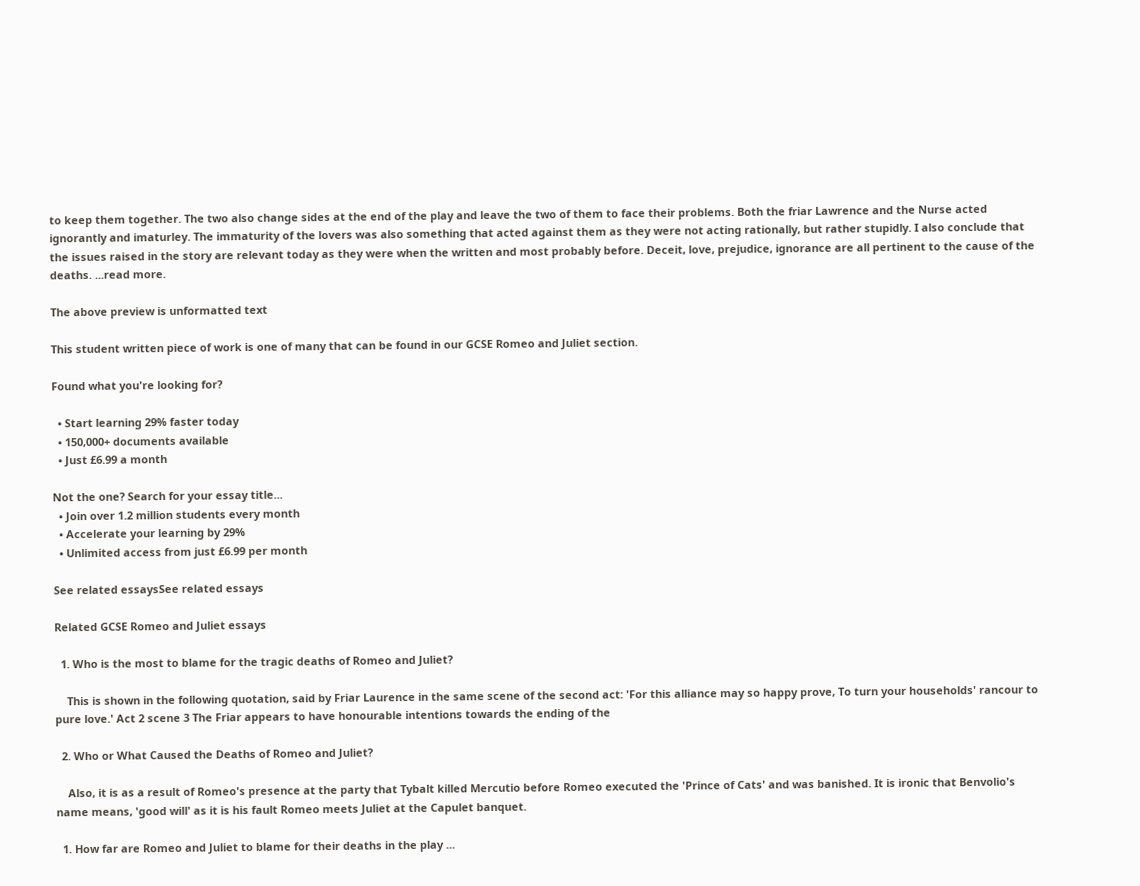to keep them together. The two also change sides at the end of the play and leave the two of them to face their problems. Both the friar Lawrence and the Nurse acted ignorantly and imaturley. The immaturity of the lovers was also something that acted against them as they were not acting rationally, but rather stupidly. I also conclude that the issues raised in the story are relevant today as they were when the written and most probably before. Deceit, love, prejudice, ignorance are all pertinent to the cause of the deaths. ...read more.

The above preview is unformatted text

This student written piece of work is one of many that can be found in our GCSE Romeo and Juliet section.

Found what you're looking for?

  • Start learning 29% faster today
  • 150,000+ documents available
  • Just £6.99 a month

Not the one? Search for your essay title...
  • Join over 1.2 million students every month
  • Accelerate your learning by 29%
  • Unlimited access from just £6.99 per month

See related essaysSee related essays

Related GCSE Romeo and Juliet essays

  1. Who is the most to blame for the tragic deaths of Romeo and Juliet?

    This is shown in the following quotation, said by Friar Laurence in the same scene of the second act: 'For this alliance may so happy prove, To turn your households' rancour to pure love.' Act 2 scene 3 The Friar appears to have honourable intentions towards the ending of the

  2. Who or What Caused the Deaths of Romeo and Juliet?

    Also, it is as a result of Romeo's presence at the party that Tybalt killed Mercutio before Romeo executed the 'Prince of Cats' and was banished. It is ironic that Benvolio's name means, 'good will' as it is his fault Romeo meets Juliet at the Capulet banquet.

  1. How far are Romeo and Juliet to blame for their deaths in the play ...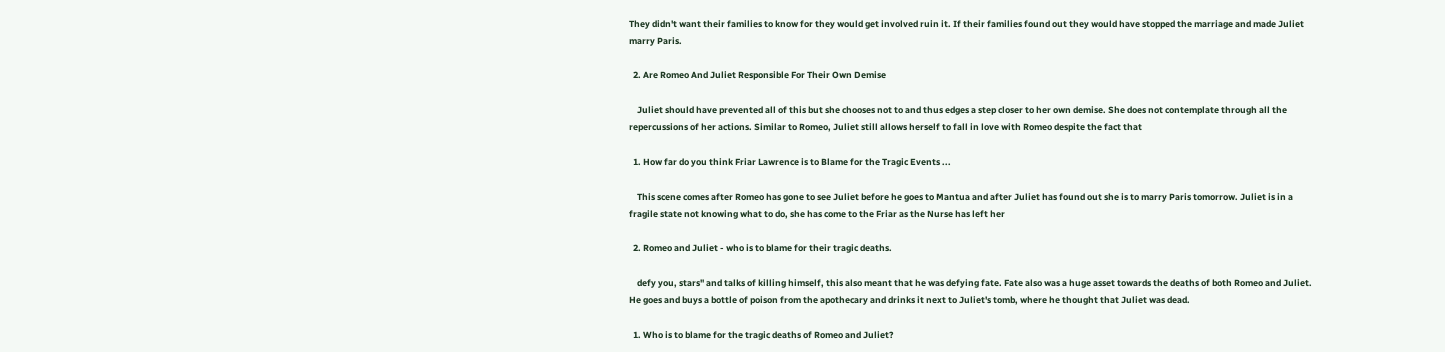They didn't want their families to know for they would get involved ruin it. If their families found out they would have stopped the marriage and made Juliet marry Paris.

  2. Are Romeo And Juliet Responsible For Their Own Demise

    Juliet should have prevented all of this but she chooses not to and thus edges a step closer to her own demise. She does not contemplate through all the repercussions of her actions. Similar to Romeo, Juliet still allows herself to fall in love with Romeo despite the fact that

  1. How far do you think Friar Lawrence is to Blame for the Tragic Events ...

    This scene comes after Romeo has gone to see Juliet before he goes to Mantua and after Juliet has found out she is to marry Paris tomorrow. Juliet is in a fragile state not knowing what to do, she has come to the Friar as the Nurse has left her

  2. Romeo and Juliet - who is to blame for their tragic deaths.

    defy you, stars" and talks of killing himself, this also meant that he was defying fate. Fate also was a huge asset towards the deaths of both Romeo and Juliet. He goes and buys a bottle of poison from the apothecary and drinks it next to Juliet's tomb, where he thought that Juliet was dead.

  1. Who is to blame for the tragic deaths of Romeo and Juliet?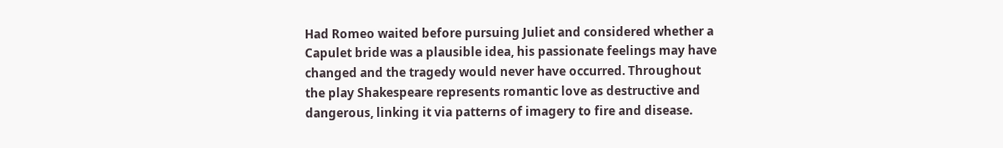Had Romeo waited before pursuing Juliet and considered whether a Capulet bride was a plausible idea, his passionate feelings may have changed and the tragedy would never have occurred. Throughout the play Shakespeare represents romantic love as destructive and dangerous, linking it via patterns of imagery to fire and disease.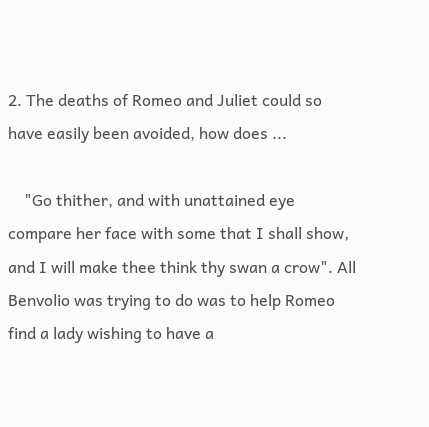2. The deaths of Romeo and Juliet could so have easily been avoided, how does ...

    "Go thither, and with unattained eye compare her face with some that I shall show, and I will make thee think thy swan a crow". All Benvolio was trying to do was to help Romeo find a lady wishing to have a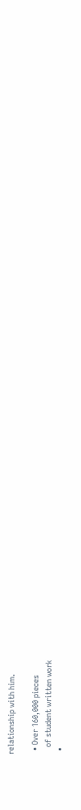relationship with him.

  • Over 160,000 pieces
    of student written work
  •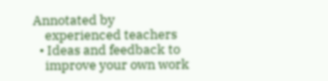Annotated by
    experienced teachers
  • Ideas and feedback to
    improve your own work